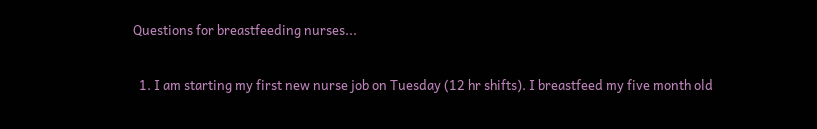Questions for breastfeeding nurses...

  1. I am starting my first new nurse job on Tuesday (12 hr shifts). I breastfeed my five month old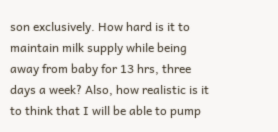son exclusively. How hard is it to maintain milk supply while being away from baby for 13 hrs, three days a week? Also, how realistic is it to think that I will be able to pump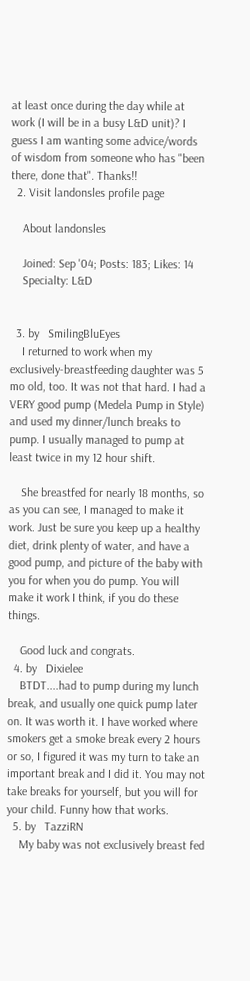at least once during the day while at work (I will be in a busy L&D unit)? I guess I am wanting some advice/words of wisdom from someone who has "been there, done that". Thanks!!
  2. Visit landonsles profile page

    About landonsles

    Joined: Sep '04; Posts: 183; Likes: 14
    Specialty: L&D


  3. by   SmilingBluEyes
    I returned to work when my exclusively-breastfeeding daughter was 5 mo old, too. It was not that hard. I had a VERY good pump (Medela Pump in Style) and used my dinner/lunch breaks to pump. I usually managed to pump at least twice in my 12 hour shift.

    She breastfed for nearly 18 months, so as you can see, I managed to make it work. Just be sure you keep up a healthy diet, drink plenty of water, and have a good pump, and picture of the baby with you for when you do pump. You will make it work I think, if you do these things.

    Good luck and congrats.
  4. by   Dixielee
    BTDT....had to pump during my lunch break, and usually one quick pump later on. It was worth it. I have worked where smokers get a smoke break every 2 hours or so, I figured it was my turn to take an important break and I did it. You may not take breaks for yourself, but you will for your child. Funny how that works.
  5. by   TazziRN
    My baby was not exclusively breast fed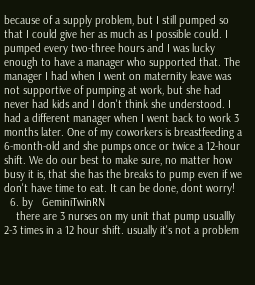because of a supply problem, but I still pumped so that I could give her as much as I possible could. I pumped every two-three hours and I was lucky enough to have a manager who supported that. The manager I had when I went on maternity leave was not supportive of pumping at work, but she had never had kids and I don't think she understood. I had a different manager when I went back to work 3 months later. One of my coworkers is breastfeeding a 6-month-old and she pumps once or twice a 12-hour shift. We do our best to make sure, no matter how busy it is, that she has the breaks to pump even if we don't have time to eat. It can be done, dont worry!
  6. by   GeminiTwinRN
    there are 3 nurses on my unit that pump usuallly 2-3 times in a 12 hour shift. usually it's not a problem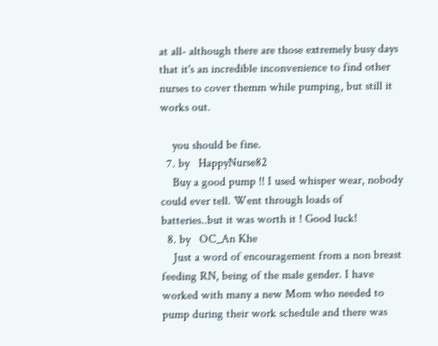at all- although there are those extremely busy days that it's an incredible inconvenience to find other nurses to cover themm while pumping, but still it works out.

    you should be fine.
  7. by   HappyNurse82
    Buy a good pump !! I used whisper wear, nobody could ever tell. Went through loads of batteries..but it was worth it ! Good luck!
  8. by   OC_An Khe
    Just a word of encouragement from a non breast feeding RN, being of the male gender. I have worked with many a new Mom who needed to pump during their work schedule and there was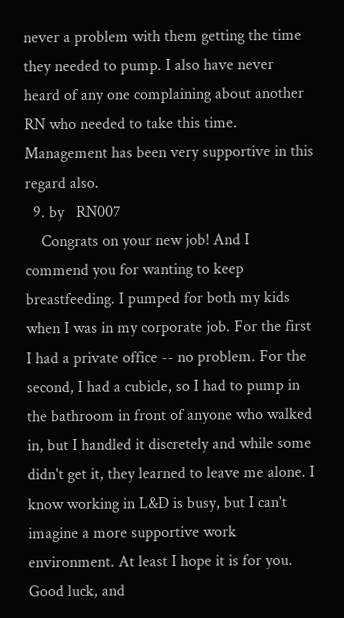never a problem with them getting the time they needed to pump. I also have never heard of any one complaining about another RN who needed to take this time. Management has been very supportive in this regard also.
  9. by   RN007
    Congrats on your new job! And I commend you for wanting to keep breastfeeding. I pumped for both my kids when I was in my corporate job. For the first I had a private office -- no problem. For the second, I had a cubicle, so I had to pump in the bathroom in front of anyone who walked in, but I handled it discretely and while some didn't get it, they learned to leave me alone. I know working in L&D is busy, but I can't imagine a more supportive work environment. At least I hope it is for you. Good luck, and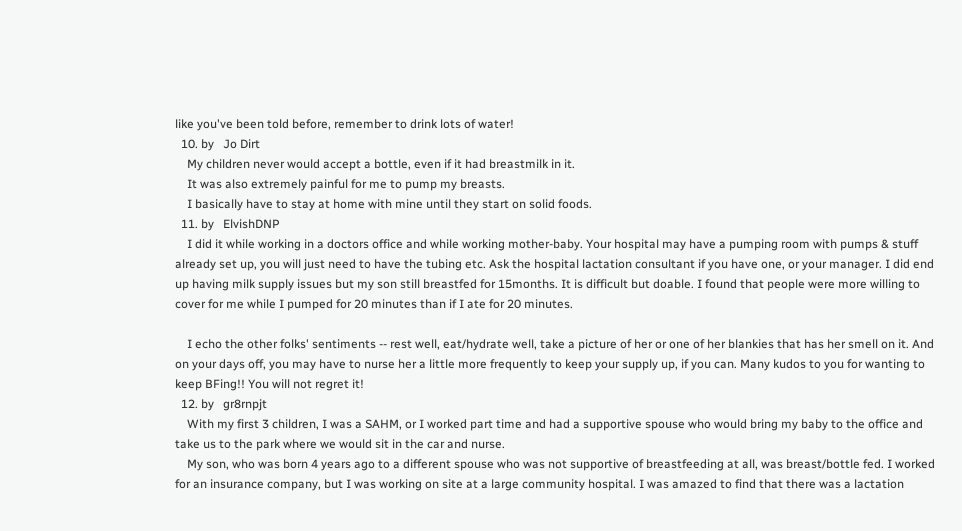like you've been told before, remember to drink lots of water!
  10. by   Jo Dirt
    My children never would accept a bottle, even if it had breastmilk in it.
    It was also extremely painful for me to pump my breasts.
    I basically have to stay at home with mine until they start on solid foods.
  11. by   ElvishDNP
    I did it while working in a doctors office and while working mother-baby. Your hospital may have a pumping room with pumps & stuff already set up, you will just need to have the tubing etc. Ask the hospital lactation consultant if you have one, or your manager. I did end up having milk supply issues but my son still breastfed for 15months. It is difficult but doable. I found that people were more willing to cover for me while I pumped for 20 minutes than if I ate for 20 minutes.

    I echo the other folks' sentiments -- rest well, eat/hydrate well, take a picture of her or one of her blankies that has her smell on it. And on your days off, you may have to nurse her a little more frequently to keep your supply up, if you can. Many kudos to you for wanting to keep BFing!! You will not regret it!
  12. by   gr8rnpjt
    With my first 3 children, I was a SAHM, or I worked part time and had a supportive spouse who would bring my baby to the office and take us to the park where we would sit in the car and nurse.
    My son, who was born 4 years ago to a different spouse who was not supportive of breastfeeding at all, was breast/bottle fed. I worked for an insurance company, but I was working on site at a large community hospital. I was amazed to find that there was a lactation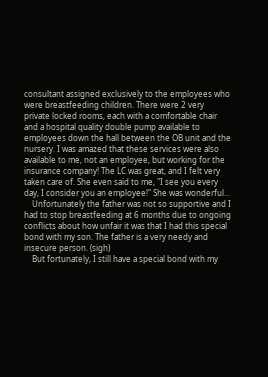consultant assigned exclusively to the employees who were breastfeeding children. There were 2 very private locked rooms, each with a comfortable chair and a hospital quality double pump available to employees down the hall between the OB unit and the nursery. I was amazed that these services were also available to me, not an employee, but working for the insurance company! The LC was great, and I felt very taken care of. She even said to me, "I see you every day, I consider you an employee!" She was wonderful...
    Unfortunately the father was not so supportive and I had to stop breastfeeding at 6 months due to ongoing conflicts about how unfair it was that I had this special bond with my son. The father is a very needy and insecure person. (sigh)
    But fortunately, I still have a special bond with my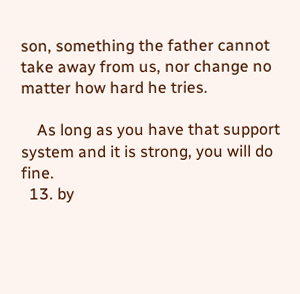son, something the father cannot take away from us, nor change no matter how hard he tries.

    As long as you have that support system and it is strong, you will do fine.
  13. by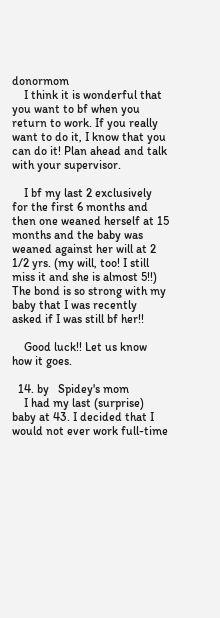donormom
    I think it is wonderful that you want to bf when you return to work. If you really want to do it, I know that you can do it! Plan ahead and talk with your supervisor.

    I bf my last 2 exclusively for the first 6 months and then one weaned herself at 15 months and the baby was weaned against her will at 2 1/2 yrs. (my will, too! I still miss it and she is almost 5!!) The bond is so strong with my baby that I was recently asked if I was still bf her!!

    Good luck!! Let us know how it goes.

  14. by   Spidey's mom
    I had my last (surprise) baby at 43. I decided that I would not ever work full-time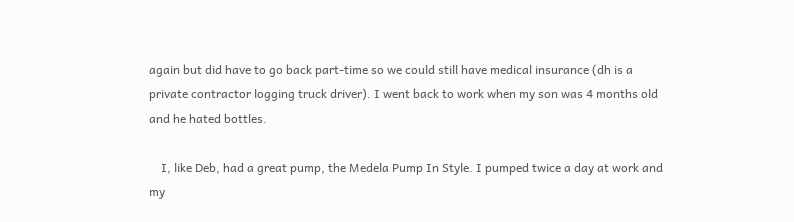again but did have to go back part-time so we could still have medical insurance (dh is a private contractor logging truck driver). I went back to work when my son was 4 months old and he hated bottles.

    I, like Deb, had a great pump, the Medela Pump In Style. I pumped twice a day at work and my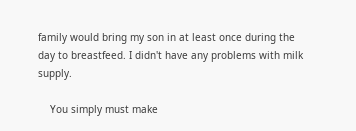family would bring my son in at least once during the day to breastfeed. I didn't have any problems with milk supply.

    You simply must make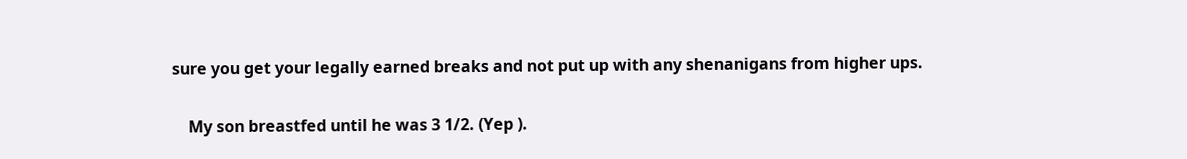sure you get your legally earned breaks and not put up with any shenanigans from higher ups.

    My son breastfed until he was 3 1/2. (Yep ).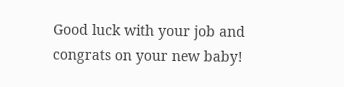Good luck with your job and congrats on your new baby!